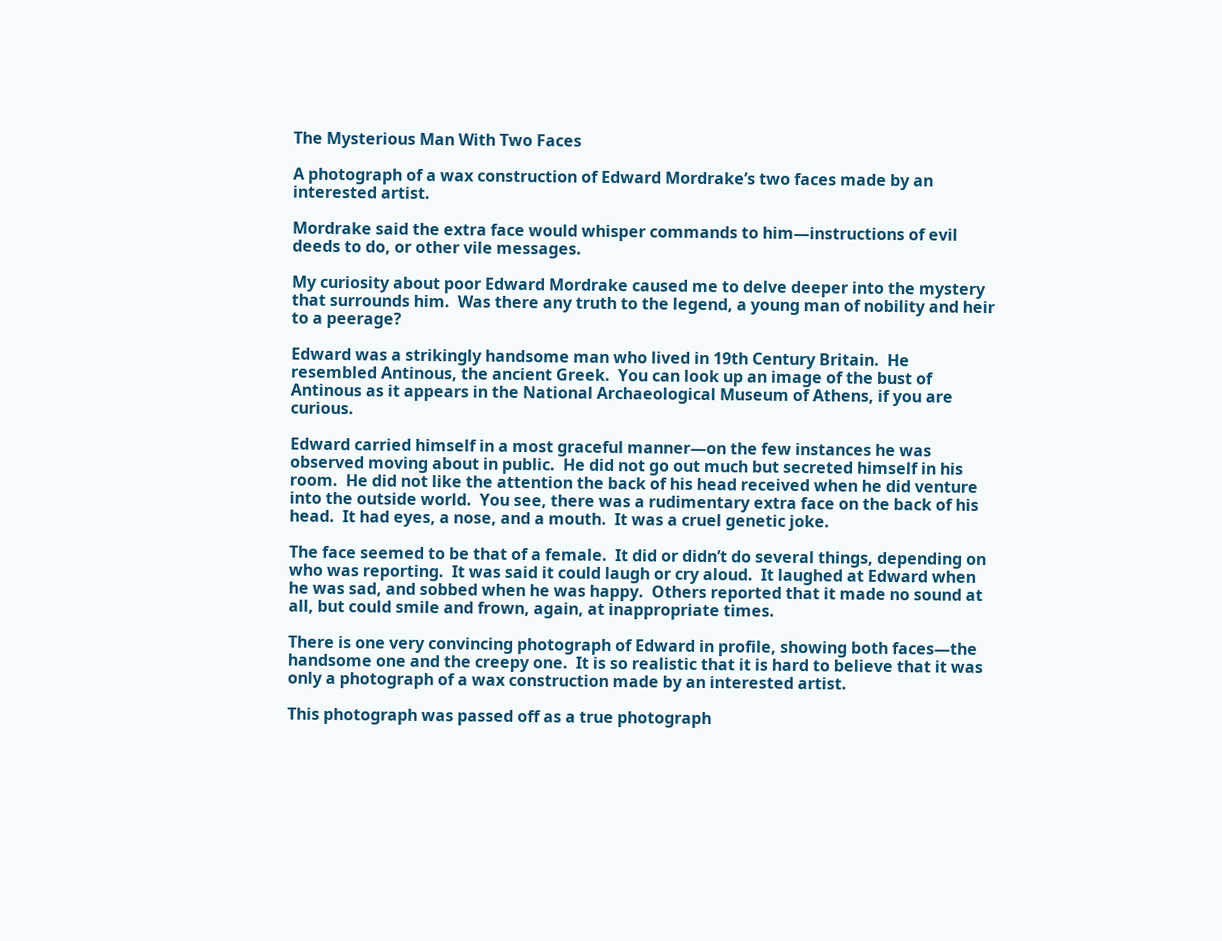The Mysterious Man With Two Faces

A photograph of a wax construction of Edward Mordrake’s two faces made by an interested artist.

Mordrake said the extra face would whisper commands to him—instructions of evil deeds to do, or other vile messages.

My curiosity about poor Edward Mordrake caused me to delve deeper into the mystery that surrounds him.  Was there any truth to the legend, a young man of nobility and heir to a peerage?

Edward was a strikingly handsome man who lived in 19th Century Britain.  He resembled Antinous, the ancient Greek.  You can look up an image of the bust of Antinous as it appears in the National Archaeological Museum of Athens, if you are curious.

Edward carried himself in a most graceful manner—on the few instances he was observed moving about in public.  He did not go out much but secreted himself in his room.  He did not like the attention the back of his head received when he did venture into the outside world.  You see, there was a rudimentary extra face on the back of his head.  It had eyes, a nose, and a mouth.  It was a cruel genetic joke.

The face seemed to be that of a female.  It did or didn’t do several things, depending on who was reporting.  It was said it could laugh or cry aloud.  It laughed at Edward when he was sad, and sobbed when he was happy.  Others reported that it made no sound at all, but could smile and frown, again, at inappropriate times.

There is one very convincing photograph of Edward in profile, showing both faces—the handsome one and the creepy one.  It is so realistic that it is hard to believe that it was only a photograph of a wax construction made by an interested artist.

This photograph was passed off as a true photograph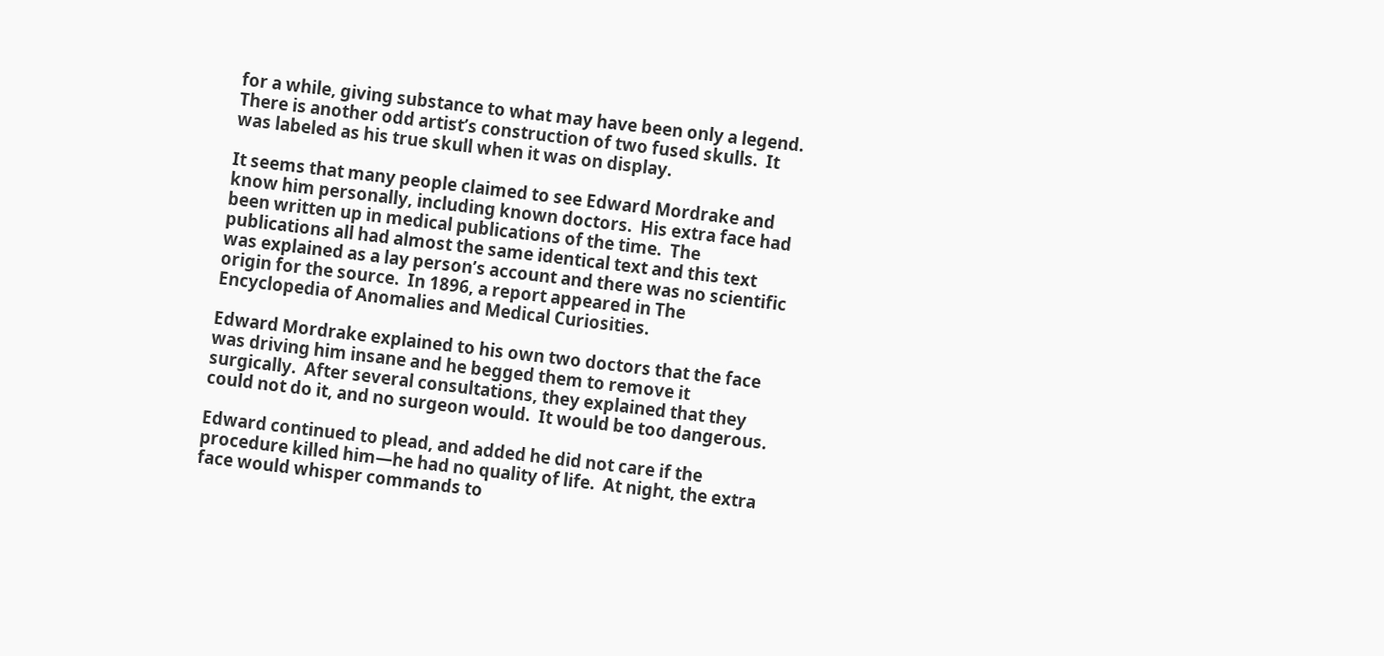for a while, giving substance to what may have been only a legend.  There is another odd artist’s construction of two fused skulls.  It was labeled as his true skull when it was on display.

It seems that many people claimed to see Edward Mordrake and know him personally, including known doctors.  His extra face had been written up in medical publications of the time.  The publications all had almost the same identical text and this text was explained as a lay person’s account and there was no scientific origin for the source.  In 1896, a report appeared in The Encyclopedia of Anomalies and Medical Curiosities.

Edward Mordrake explained to his own two doctors that the face was driving him insane and he begged them to remove it surgically.  After several consultations, they explained that they could not do it, and no surgeon would.  It would be too dangerous.

Edward continued to plead, and added he did not care if the procedure killed him—he had no quality of life.  At night, the extra face would whisper commands to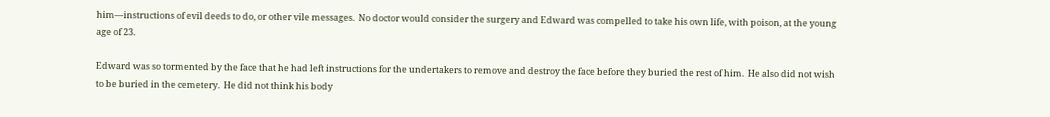him—instructions of evil deeds to do, or other vile messages.  No doctor would consider the surgery and Edward was compelled to take his own life, with poison, at the young age of 23.

Edward was so tormented by the face that he had left instructions for the undertakers to remove and destroy the face before they buried the rest of him.  He also did not wish to be buried in the cemetery.  He did not think his body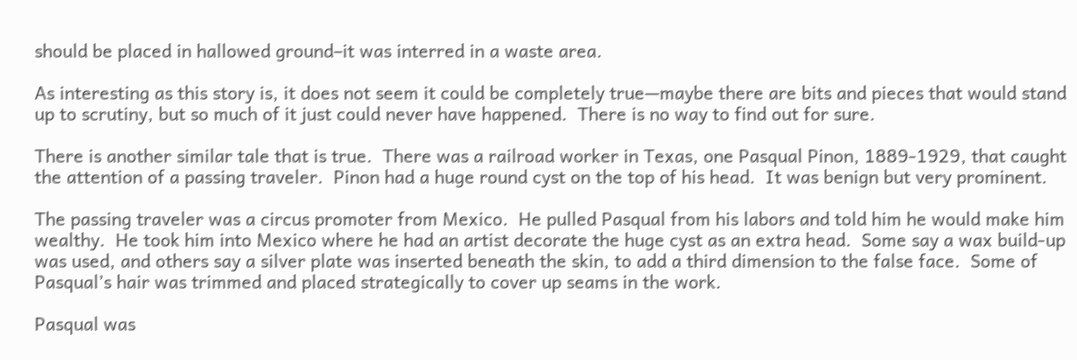should be placed in hallowed ground–it was interred in a waste area.

As interesting as this story is, it does not seem it could be completely true—maybe there are bits and pieces that would stand up to scrutiny, but so much of it just could never have happened.  There is no way to find out for sure.

There is another similar tale that is true.  There was a railroad worker in Texas, one Pasqual Pinon, 1889-1929, that caught the attention of a passing traveler.  Pinon had a huge round cyst on the top of his head.  It was benign but very prominent.

The passing traveler was a circus promoter from Mexico.  He pulled Pasqual from his labors and told him he would make him wealthy.  He took him into Mexico where he had an artist decorate the huge cyst as an extra head.  Some say a wax build-up was used, and others say a silver plate was inserted beneath the skin, to add a third dimension to the false face.  Some of Pasqual’s hair was trimmed and placed strategically to cover up seams in the work.

Pasqual was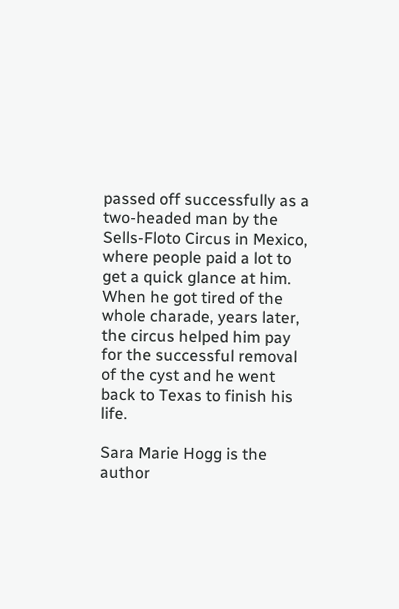passed off successfully as a two-headed man by the Sells-Floto Circus in Mexico, where people paid a lot to get a quick glance at him.  When he got tired of the whole charade, years later, the circus helped him pay for the successful removal of the cyst and he went back to Texas to finish his life.

Sara Marie Hogg is the author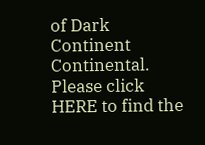of Dark Continent Continental. Please click HERE to find the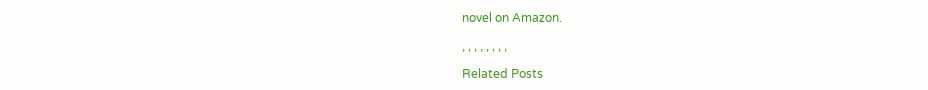novel on Amazon.

, , , , , , , ,

Related Posts